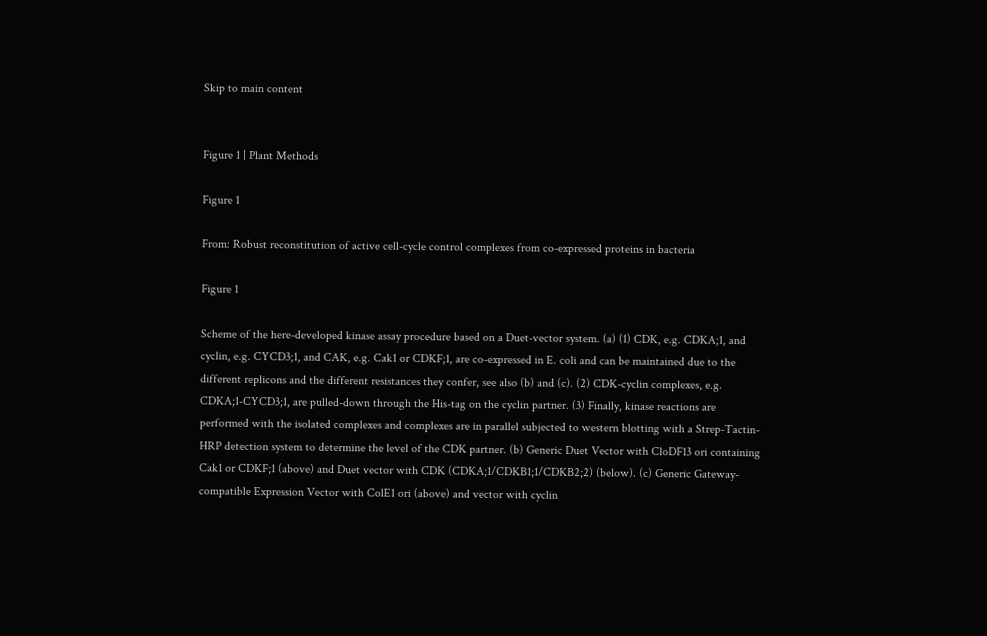Skip to main content


Figure 1 | Plant Methods

Figure 1

From: Robust reconstitution of active cell-cycle control complexes from co-expressed proteins in bacteria

Figure 1

Scheme of the here-developed kinase assay procedure based on a Duet-vector system. (a) (1) CDK, e.g. CDKA;1, and cyclin, e.g. CYCD3;1, and CAK, e.g. Cak1 or CDKF;1, are co-expressed in E. coli and can be maintained due to the different replicons and the different resistances they confer, see also (b) and (c). (2) CDK-cyclin complexes, e.g. CDKA;1-CYCD3;1, are pulled-down through the His-tag on the cyclin partner. (3) Finally, kinase reactions are performed with the isolated complexes and complexes are in parallel subjected to western blotting with a Strep-Tactin-HRP detection system to determine the level of the CDK partner. (b) Generic Duet Vector with CloDF13 ori containing Cak1 or CDKF;1 (above) and Duet vector with CDK (CDKA;1/CDKB1;1/CDKB2;2) (below). (c) Generic Gateway-compatible Expression Vector with ColE1 ori (above) and vector with cyclin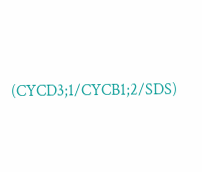(CYCD3;1/CYCB1;2/SDS)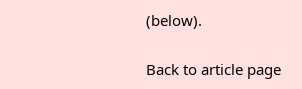(below).

Back to article page